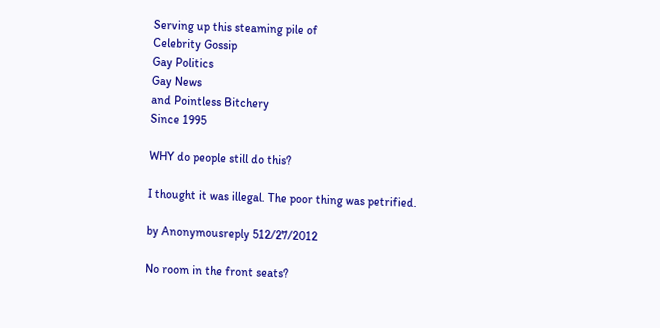Serving up this steaming pile of
Celebrity Gossip
Gay Politics
Gay News
and Pointless Bitchery
Since 1995

WHY do people still do this?

I thought it was illegal. The poor thing was petrified.

by Anonymousreply 512/27/2012

No room in the front seats?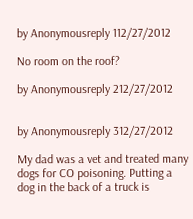by Anonymousreply 112/27/2012

No room on the roof?

by Anonymousreply 212/27/2012


by Anonymousreply 312/27/2012

My dad was a vet and treated many dogs for CO poisoning. Putting a dog in the back of a truck is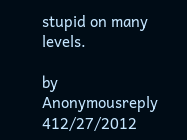stupid on many levels.

by Anonymousreply 412/27/2012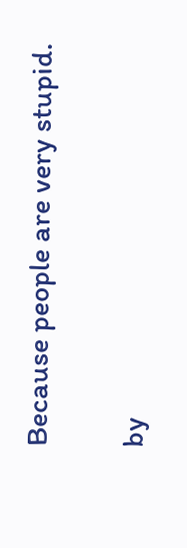Because people are very stupid.

by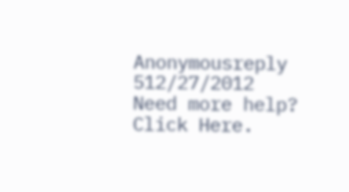Anonymousreply 512/27/2012
Need more help? Click Here.